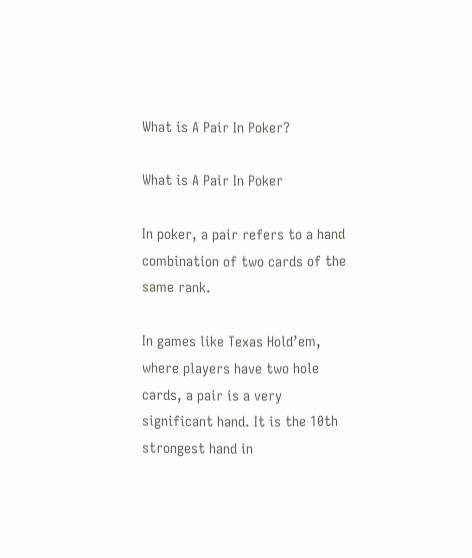What is A Pair In Poker?

What is A Pair In Poker

In poker, a pair refers to a hand combination of two cards of the same rank.

In games like Texas Hold’em, where players have two hole cards, a pair is a very significant hand. It is the 10th strongest hand in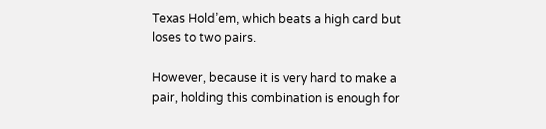Texas Hold’em, which beats a high card but loses to two pairs.

However, because it is very hard to make a pair, holding this combination is enough for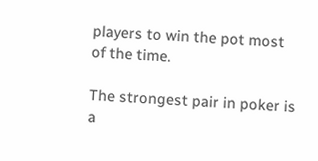players to win the pot most of the time.

The strongest pair in poker is a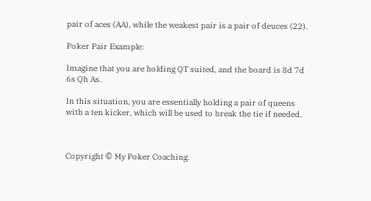pair of aces (AA), while the weakest pair is a pair of deuces (22).

Poker Pair Example:

Imagine that you are holding QT suited, and the board is 8d 7d 6s Qh As.

In this situation, you are essentially holding a pair of queens with a ten kicker, which will be used to break the tie if needed.



Copyright © My Poker Coaching.